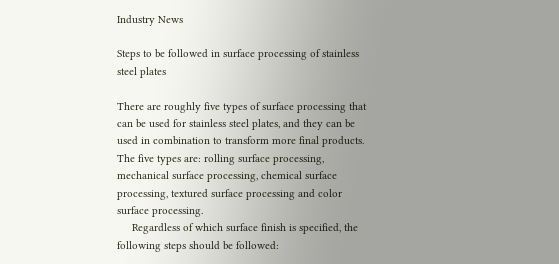Industry News

Steps to be followed in surface processing of stainless steel plates

There are roughly five types of surface processing that can be used for stainless steel plates, and they can be used in combination to transform more final products. The five types are: rolling surface processing, mechanical surface processing, chemical surface processing, textured surface processing and color surface processing.
     Regardless of which surface finish is specified, the following steps should be followed: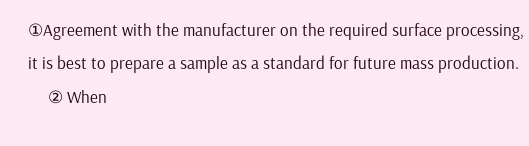①Agreement with the manufacturer on the required surface processing, it is best to prepare a sample as a standard for future mass production.
     ② When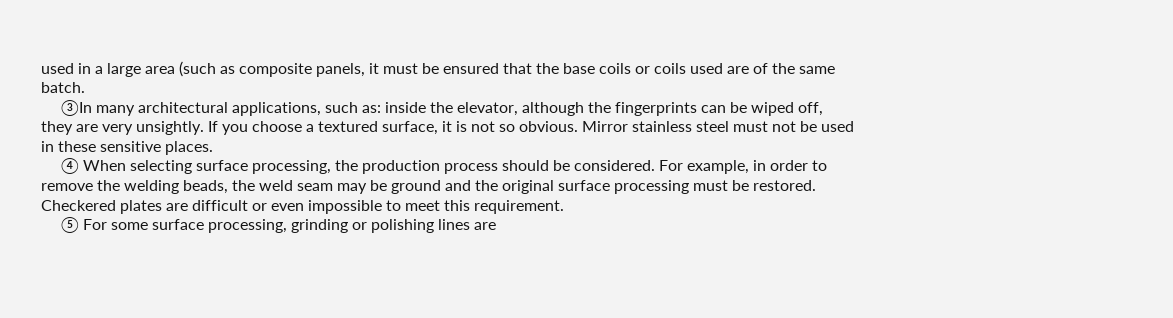used in a large area (such as composite panels, it must be ensured that the base coils or coils used are of the same batch.
     ③In many architectural applications, such as: inside the elevator, although the fingerprints can be wiped off, they are very unsightly. If you choose a textured surface, it is not so obvious. Mirror stainless steel must not be used in these sensitive places.
     ④ When selecting surface processing, the production process should be considered. For example, in order to remove the welding beads, the weld seam may be ground and the original surface processing must be restored. Checkered plates are difficult or even impossible to meet this requirement.
     ⑤ For some surface processing, grinding or polishing lines are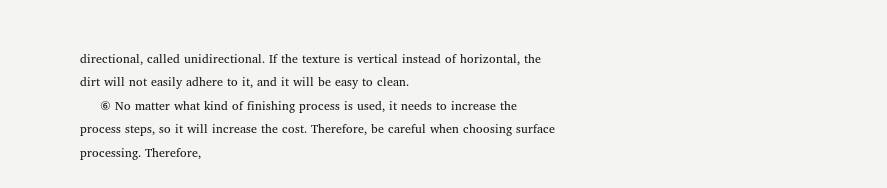directional, called unidirectional. If the texture is vertical instead of horizontal, the dirt will not easily adhere to it, and it will be easy to clean.
     ⑥ No matter what kind of finishing process is used, it needs to increase the process steps, so it will increase the cost. Therefore, be careful when choosing surface processing. Therefore,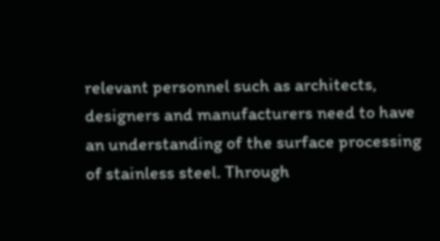relevant personnel such as architects, designers and manufacturers need to have an understanding of the surface processing of stainless steel. Through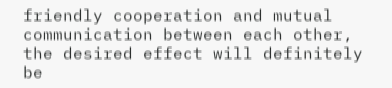friendly cooperation and mutual communication between each other, the desired effect will definitely be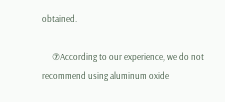obtained.

     ⑦According to our experience, we do not recommend using aluminum oxide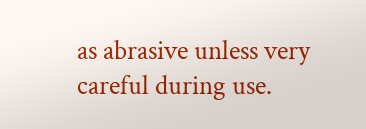as abrasive unless very careful during use.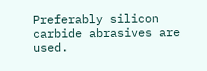Preferably silicon carbide abrasives are used.